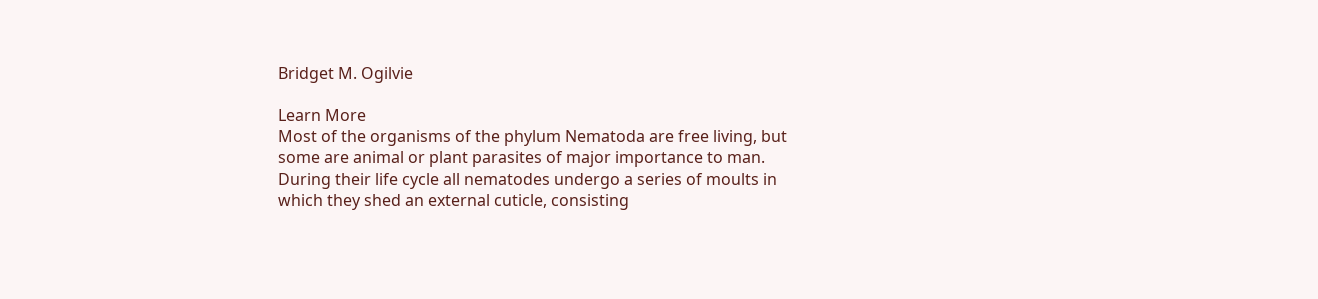Bridget M. Ogilvie

Learn More
Most of the organisms of the phylum Nematoda are free living, but some are animal or plant parasites of major importance to man. During their life cycle all nematodes undergo a series of moults in which they shed an external cuticle, consisting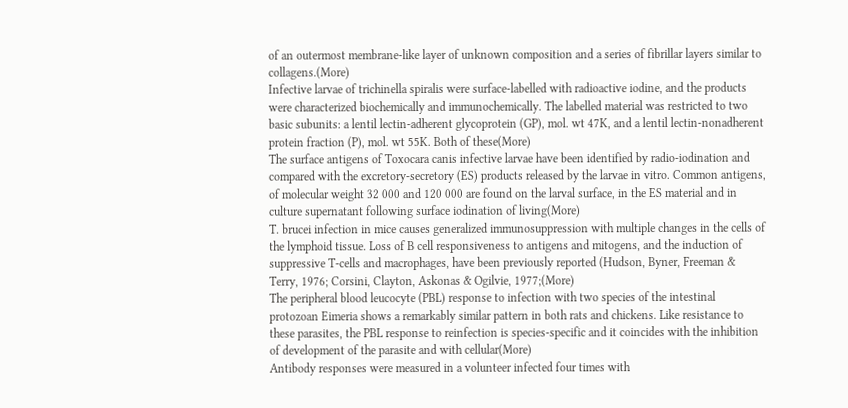of an outermost membrane-like layer of unknown composition and a series of fibrillar layers similar to collagens.(More)
Infective larvae of trichinella spiralis were surface-labelled with radioactive iodine, and the products were characterized biochemically and immunochemically. The labelled material was restricted to two basic subunits: a lentil lectin-adherent glycoprotein (GP), mol. wt 47K, and a lentil lectin-nonadherent protein fraction (P), mol. wt 55K. Both of these(More)
The surface antigens of Toxocara canis infective larvae have been identified by radio-iodination and compared with the excretory-secretory (ES) products released by the larvae in vitro. Common antigens, of molecular weight 32 000 and 120 000 are found on the larval surface, in the ES material and in culture supernatant following surface iodination of living(More)
T. brucei infection in mice causes generalized immunosuppression with multiple changes in the cells of the lymphoid tissue. Loss of B cell responsiveness to antigens and mitogens, and the induction of suppressive T-cells and macrophages, have been previously reported (Hudson, Byner, Freeman & Terry, 1976; Corsini, Clayton, Askonas & Ogilvie, 1977;(More)
The peripheral blood leucocyte (PBL) response to infection with two species of the intestinal protozoan Eimeria shows a remarkably similar pattern in both rats and chickens. Like resistance to these parasites, the PBL response to reinfection is species-specific and it coincides with the inhibition of development of the parasite and with cellular(More)
Antibody responses were measured in a volunteer infected four times with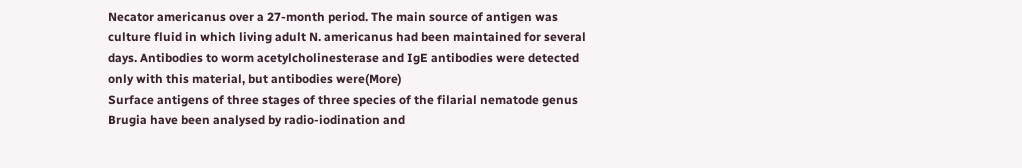Necator americanus over a 27-month period. The main source of antigen was culture fluid in which living adult N. americanus had been maintained for several days. Antibodies to worm acetylcholinesterase and IgE antibodies were detected only with this material, but antibodies were(More)
Surface antigens of three stages of three species of the filarial nematode genus Brugia have been analysed by radio-iodination and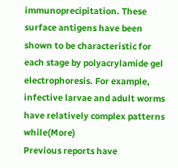immunoprecipitation. These surface antigens have been shown to be characteristic for each stage by polyacrylamide gel electrophoresis. For example, infective larvae and adult worms have relatively complex patterns while(More)
Previous reports have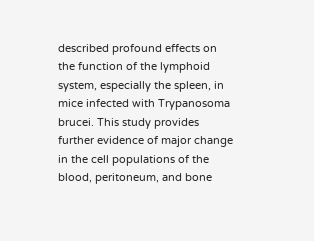described profound effects on the function of the lymphoid system, especially the spleen, in mice infected with Trypanosoma brucei. This study provides further evidence of major change in the cell populations of the blood, peritoneum, and bone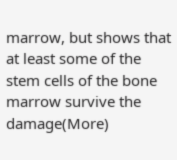marrow, but shows that at least some of the stem cells of the bone marrow survive the damage(More)